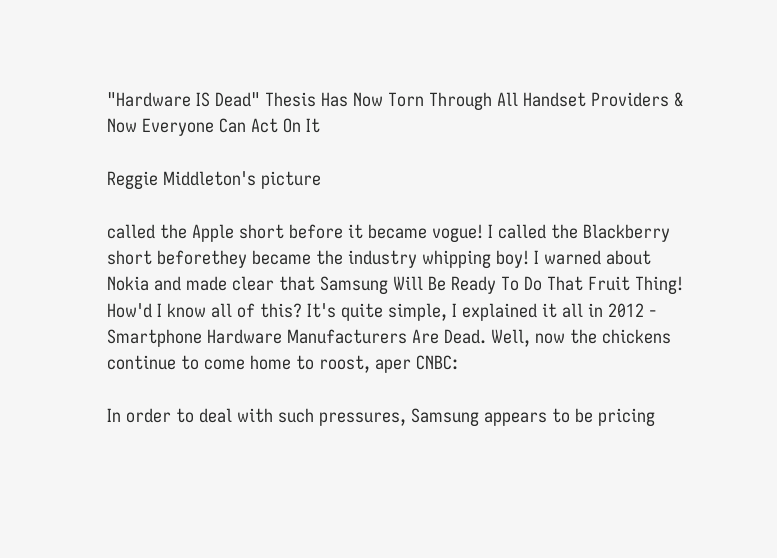"Hardware IS Dead" Thesis Has Now Torn Through All Handset Providers & Now Everyone Can Act On It

Reggie Middleton's picture

called the Apple short before it became vogue! I called the Blackberry short beforethey became the industry whipping boy! I warned about Nokia and made clear that Samsung Will Be Ready To Do That Fruit Thing! How'd I know all of this? It's quite simple, I explained it all in 2012 - Smartphone Hardware Manufacturers Are Dead. Well, now the chickens continue to come home to roost, aper CNBC:

In order to deal with such pressures, Samsung appears to be pricing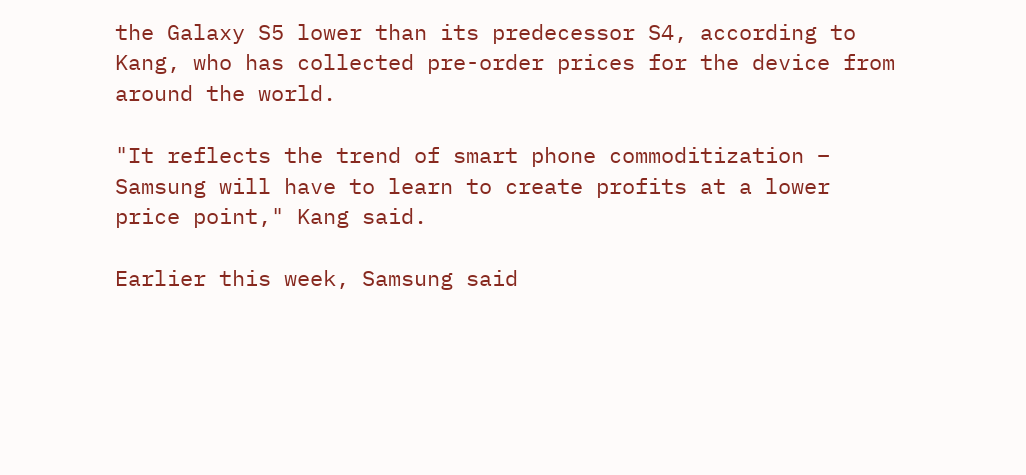the Galaxy S5 lower than its predecessor S4, according to Kang, who has collected pre-order prices for the device from around the world.

"It reflects the trend of smart phone commoditization – Samsung will have to learn to create profits at a lower price point," Kang said.

Earlier this week, Samsung said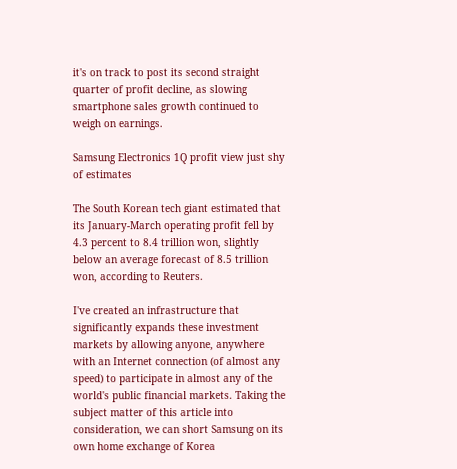it's on track to post its second straight quarter of profit decline, as slowing smartphone sales growth continued to weigh on earnings.

Samsung Electronics 1Q profit view just shy of estimates

The South Korean tech giant estimated that its January-March operating profit fell by 4.3 percent to 8.4 trillion won, slightly below an average forecast of 8.5 trillion won, according to Reuters.

I've created an infrastructure that significantly expands these investment markets by allowing anyone, anywhere with an Internet connection (of almost any speed) to participate in almost any of the world's public financial markets. Taking the subject matter of this article into consideration, we can short Samsung on its own home exchange of Korea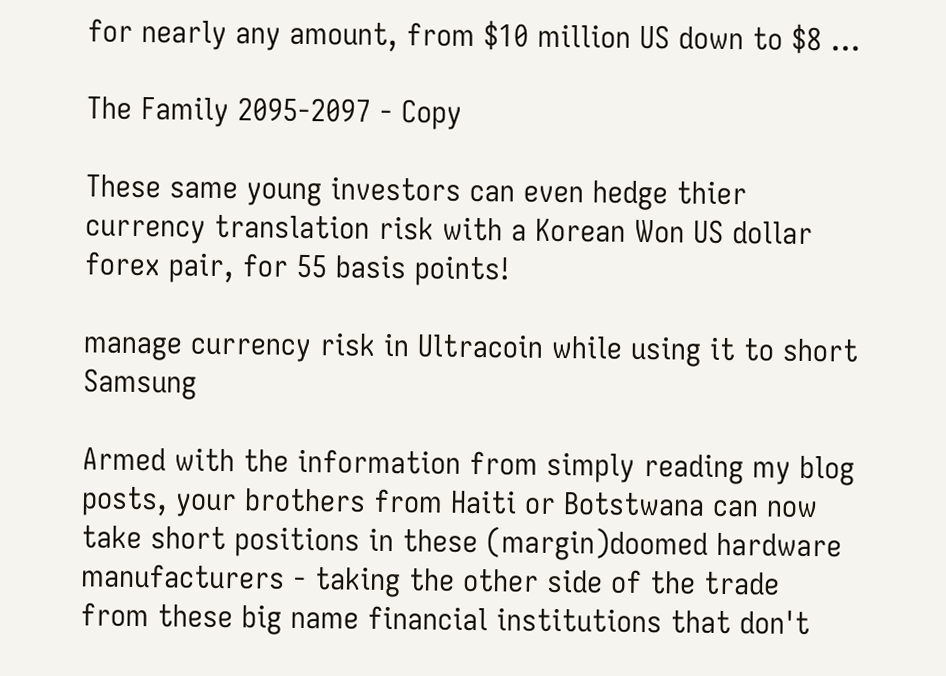for nearly any amount, from $10 million US down to $8 ...

The Family 2095-2097 - Copy

These same young investors can even hedge thier currency translation risk with a Korean Won US dollar forex pair, for 55 basis points!

manage currency risk in Ultracoin while using it to short Samsung

Armed with the information from simply reading my blog posts, your brothers from Haiti or Botstwana can now take short positions in these (margin)doomed hardware manufacturers - taking the other side of the trade from these big name financial institutions that don't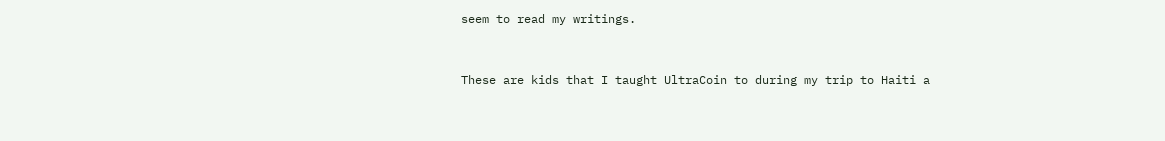seem to read my writings.


These are kids that I taught UltraCoin to during my trip to Haiti a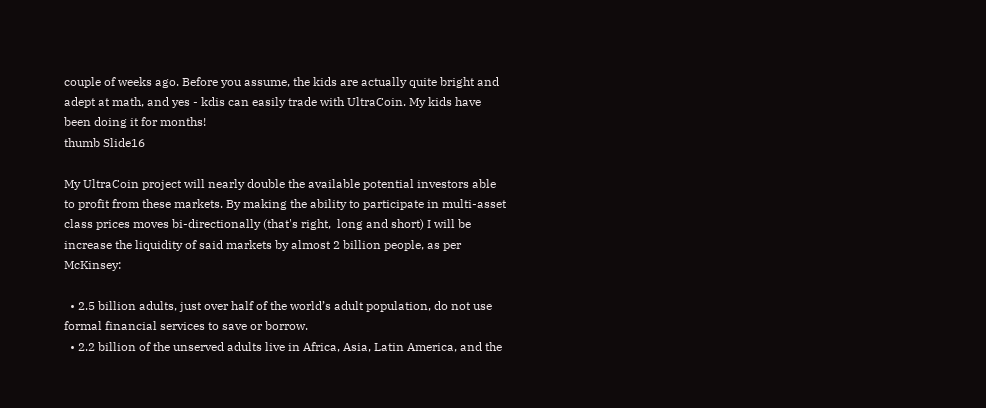couple of weeks ago. Before you assume, the kids are actually quite bright and adept at math, and yes - kdis can easily trade with UltraCoin. My kids have been doing it for months!
thumb Slide16

My UltraCoin project will nearly double the available potential investors able to profit from these markets. By making the ability to participate in multi-asset class prices moves bi-directionally (that's right,  long and short) I will be increase the liquidity of said markets by almost 2 billion people, as per McKinsey:

  • 2.5 billion adults, just over half of the world’s adult population, do not use formal financial services to save or borrow.
  • 2.2 billion of the unserved adults live in Africa, Asia, Latin America, and the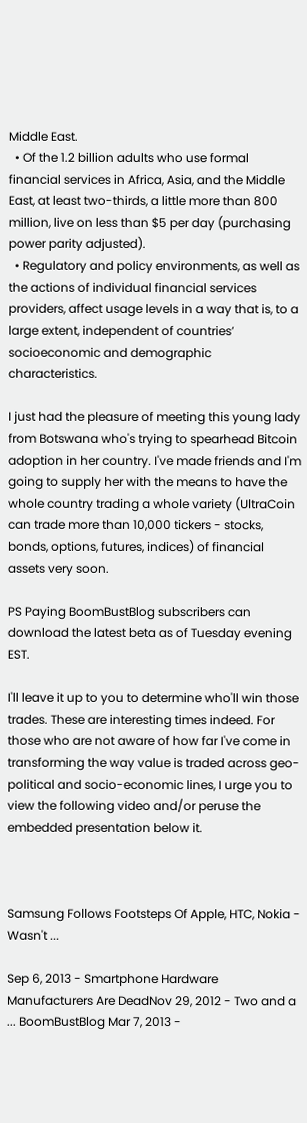Middle East.
  • Of the 1.2 billion adults who use formal financial services in Africa, Asia, and the Middle East, at least two-thirds, a little more than 800 million, live on less than $5 per day (purchasing power parity adjusted).
  • Regulatory and policy environments, as well as the actions of individual financial services providers, affect usage levels in a way that is, to a large extent, independent of countries’ socioeconomic and demographic characteristics.

I just had the pleasure of meeting this young lady from Botswana who's trying to spearhead Bitcoin adoption in her country. I've made friends and I'm going to supply her with the means to have the whole country trading a whole variety (UltraCoin can trade more than 10,000 tickers - stocks, bonds, options, futures, indices) of financial assets very soon.

PS Paying BoomBustBlog subscribers can download the latest beta as of Tuesday evening EST.

I'll leave it up to you to determine who'll win those trades. These are interesting times indeed. For those who are not aware of how far I've come in transforming the way value is traded across geo-political and socio-economic lines, I urge you to view the following video and/or peruse the embedded presentation below it.



Samsung Follows Footsteps Of Apple, HTC, Nokia - Wasn't ...

Sep 6, 2013 - Smartphone Hardware Manufacturers Are DeadNov 29, 2012 - Two and a ... BoomBustBlog Mar 7, 2013 -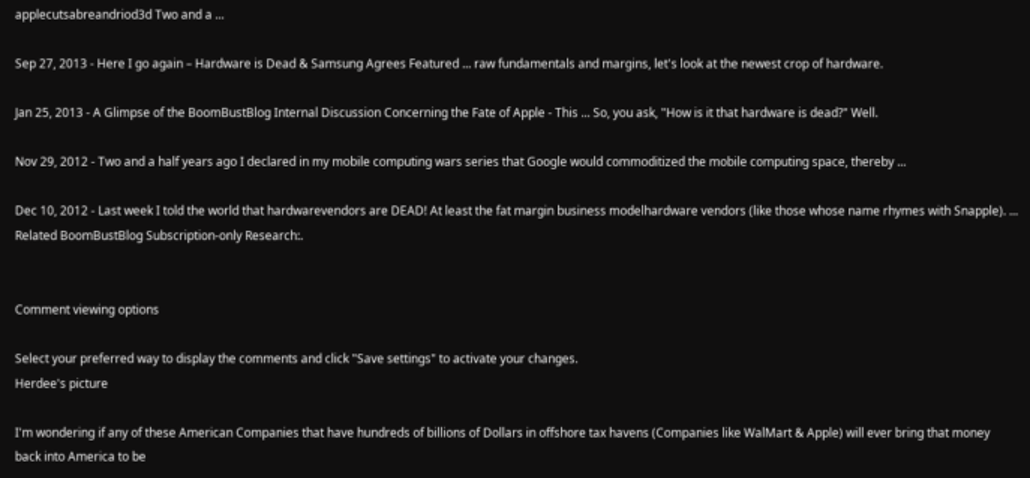applecutsabreandriod3d Two and a ...

Sep 27, 2013 - Here I go again – Hardware is Dead & Samsung Agrees Featured ... raw fundamentals and margins, let's look at the newest crop of hardware.

Jan 25, 2013 - A Glimpse of the BoomBustBlog Internal Discussion Concerning the Fate of Apple - This ... So, you ask, "How is it that hardware is dead?" Well.

Nov 29, 2012 - Two and a half years ago I declared in my mobile computing wars series that Google would commoditized the mobile computing space, thereby ...

Dec 10, 2012 - Last week I told the world that hardwarevendors are DEAD! At least the fat margin business modelhardware vendors (like those whose name rhymes with Snapple). ... Related BoomBustBlog Subscription-only Research:.


Comment viewing options

Select your preferred way to display the comments and click "Save settings" to activate your changes.
Herdee's picture

I'm wondering if any of these American Companies that have hundreds of billions of Dollars in offshore tax havens (Companies like WalMart & Apple) will ever bring that money back into America to be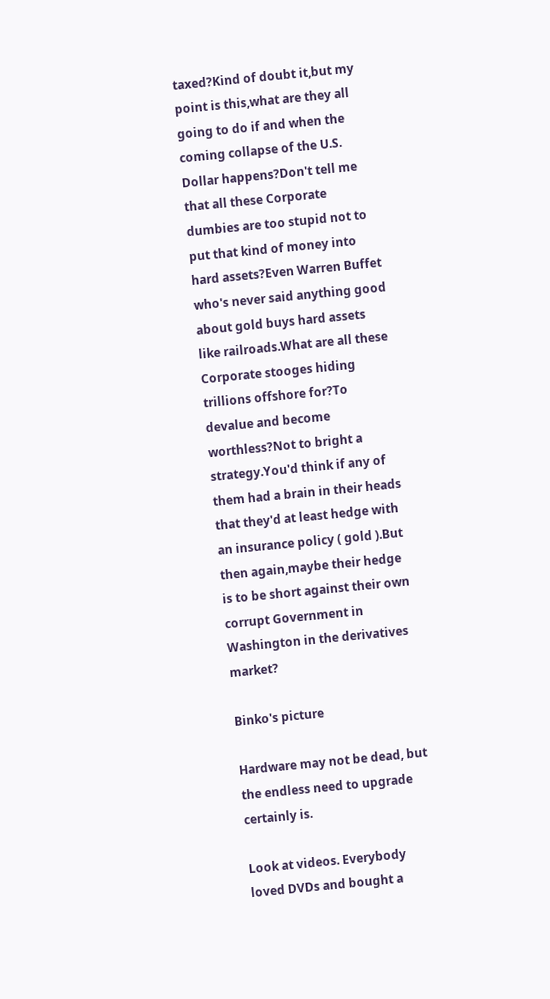taxed?Kind of doubt it,but my point is this,what are they all going to do if and when the coming collapse of the U.S. Dollar happens?Don't tell me that all these Corporate dumbies are too stupid not to put that kind of money into hard assets?Even Warren Buffet who's never said anything good about gold buys hard assets like railroads.What are all these Corporate stooges hiding trillions offshore for?To devalue and become worthless?Not to bright a strategy.You'd think if any of them had a brain in their heads that they'd at least hedge with an insurance policy ( gold ).But then again,maybe their hedge is to be short against their own corrupt Government in Washington in the derivatives market?

Binko's picture

Hardware may not be dead, but the endless need to upgrade certainly is.

Look at videos. Everybody loved DVDs and bought a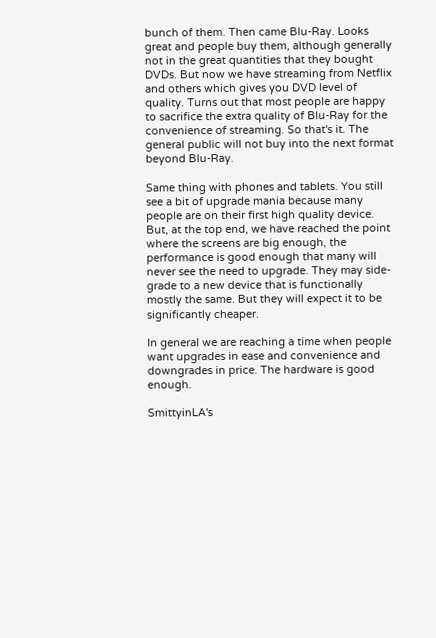bunch of them. Then came Blu-Ray. Looks great and people buy them, although generally not in the great quantities that they bought DVDs. But now we have streaming from Netflix and others which gives you DVD level of quality. Turns out that most people are happy to sacrifice the extra quality of Blu-Ray for the convenience of streaming. So that's it. The general public will not buy into the next format beyond Blu-Ray.

Same thing with phones and tablets. You still see a bit of upgrade mania because many people are on their first high quality device. But, at the top end, we have reached the point where the screens are big enough, the performance is good enough that many will never see the need to upgrade. They may side-grade to a new device that is functionally mostly the same. But they will expect it to be significantly cheaper.

In general we are reaching a time when people want upgrades in ease and convenience and downgrades in price. The hardware is good enough.

SmittyinLA's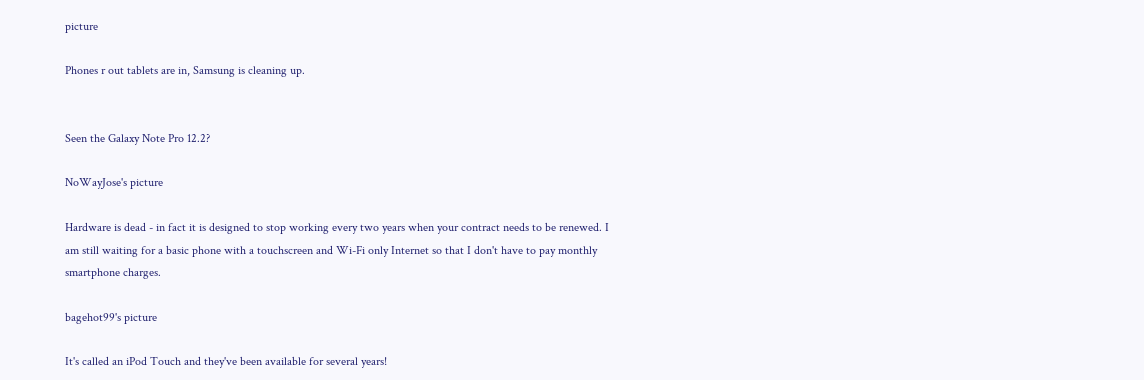picture

Phones r out tablets are in, Samsung is cleaning up.


Seen the Galaxy Note Pro 12.2?

NoWayJose's picture

Hardware is dead - in fact it is designed to stop working every two years when your contract needs to be renewed. I am still waiting for a basic phone with a touchscreen and Wi-Fi only Internet so that I don't have to pay monthly smartphone charges.

bagehot99's picture

It's called an iPod Touch and they've been available for several years!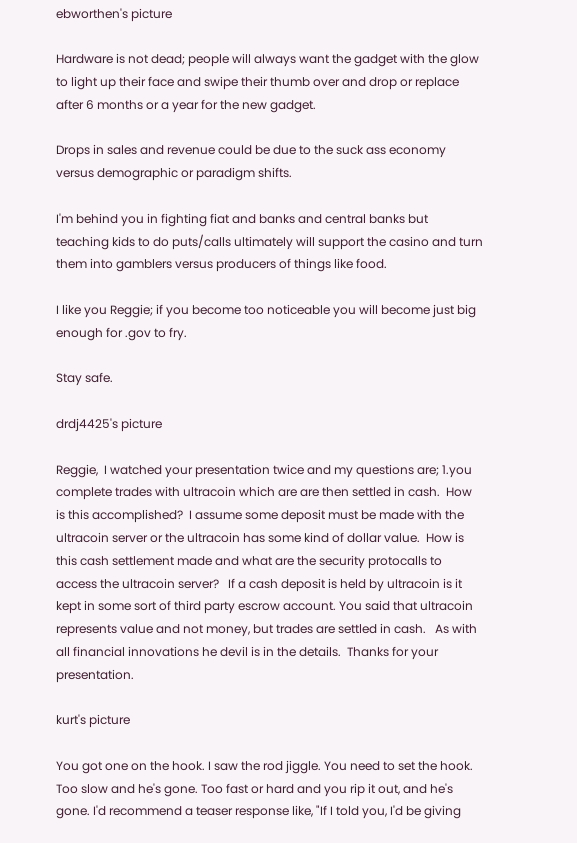ebworthen's picture

Hardware is not dead; people will always want the gadget with the glow to light up their face and swipe their thumb over and drop or replace after 6 months or a year for the new gadget.

Drops in sales and revenue could be due to the suck ass economy versus demographic or paradigm shifts.

I'm behind you in fighting fiat and banks and central banks but teaching kids to do puts/calls ultimately will support the casino and turn them into gamblers versus producers of things like food.

I like you Reggie; if you become too noticeable you will become just big enough for .gov to fry.

Stay safe.

drdj4425's picture

Reggie,  I watched your presentation twice and my questions are; 1.you complete trades with ultracoin which are are then settled in cash.  How is this accomplished?  I assume some deposit must be made with the ultracoin server or the ultracoin has some kind of dollar value.  How is this cash settlement made and what are the security protocalls to access the ultracoin server?   If a cash deposit is held by ultracoin is it kept in some sort of third party escrow account. You said that ultracoin represents value and not money, but trades are settled in cash.   As with all financial innovations he devil is in the details.  Thanks for your presentation.

kurt's picture

You got one on the hook. I saw the rod jiggle. You need to set the hook. Too slow and he's gone. Too fast or hard and you rip it out, and he's gone. I'd recommend a teaser response like, "If I told you, I'd be giving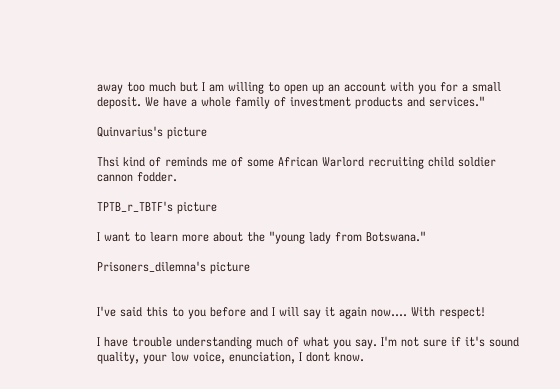away too much but I am willing to open up an account with you for a small deposit. We have a whole family of investment products and services."

Quinvarius's picture

Thsi kind of reminds me of some African Warlord recruiting child soldier cannon fodder.

TPTB_r_TBTF's picture

I want to learn more about the "young lady from Botswana."

Prisoners_dilemna's picture


I've said this to you before and I will say it again now.... With respect!

I have trouble understanding much of what you say. I'm not sure if it's sound quality, your low voice, enunciation, I dont know.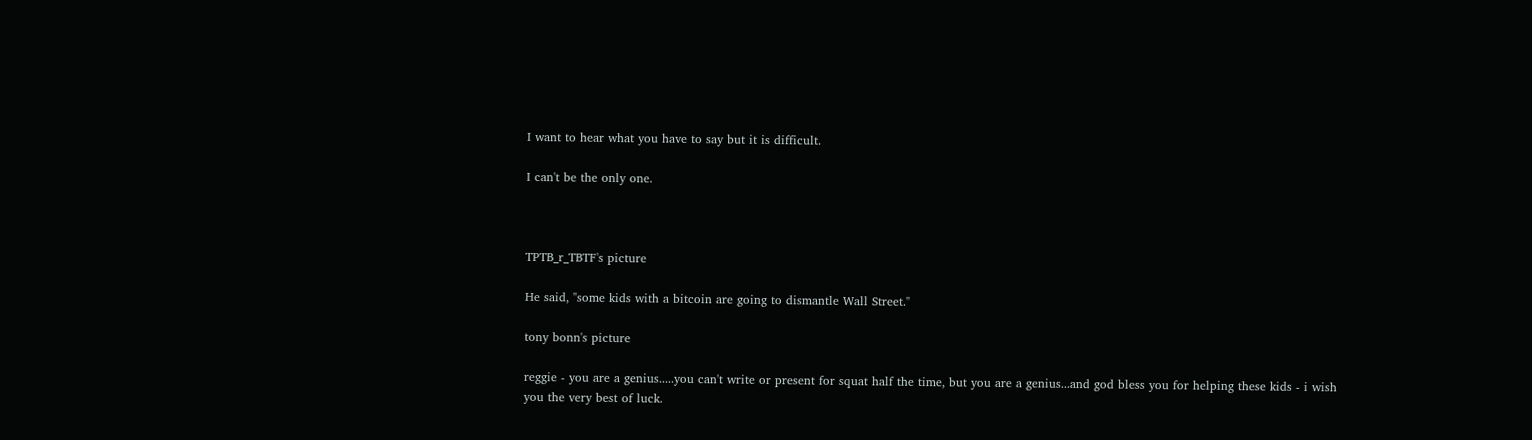I want to hear what you have to say but it is difficult.

I can't be the only one.



TPTB_r_TBTF's picture

He said, "some kids with a bitcoin are going to dismantle Wall Street."

tony bonn's picture

reggie - you are a genius.....you can't write or present for squat half the time, but you are a genius...and god bless you for helping these kids - i wish you the very best of luck.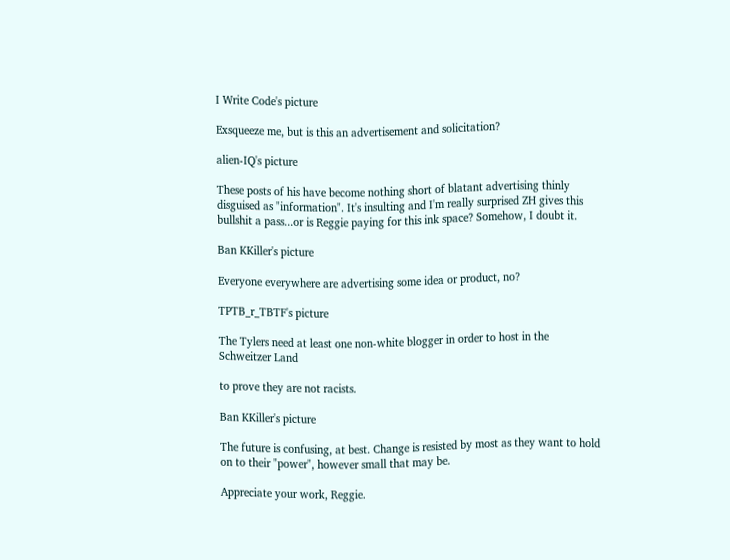I Write Code's picture

Exsqueeze me, but is this an advertisement and solicitation?

alien-IQ's picture

These posts of his have become nothing short of blatant advertising thinly disguised as "information". It's insulting and I'm really surprised ZH gives this bullshit a pass...or is Reggie paying for this ink space? Somehow, I doubt it.

Ban KKiller's picture

Everyone everywhere are advertising some idea or product, no?

TPTB_r_TBTF's picture

The Tylers need at least one non-white blogger in order to host in the Schweitzer Land

to prove they are not racists.

Ban KKiller's picture

The future is confusing, at best. Change is resisted by most as they want to hold on to their "power", however small that may be.

Appreciate your work, Reggie.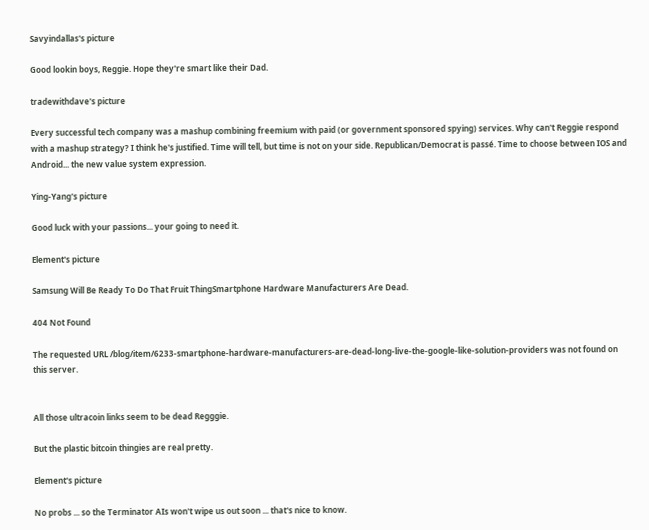Savyindallas's picture

Good lookin boys, Reggie. Hope they're smart like their Dad.

tradewithdave's picture

Every successful tech company was a mashup combining freemium with paid (or government sponsored spying) services. Why can't Reggie respond with a mashup strategy? I think he's justified. Time will tell, but time is not on your side. Republican/Democrat is passé. Time to choose between IOS and Android... the new value system expression.

Ying-Yang's picture

Good luck with your passions... your going to need it.

Element's picture

Samsung Will Be Ready To Do That Fruit ThingSmartphone Hardware Manufacturers Are Dead.

404 Not Found

The requested URL /blog/item/6233-smartphone-hardware-manufacturers-are-dead-long-live-the-google-like-solution-providers was not found on this server.


All those ultracoin links seem to be dead Regggie.

But the plastic bitcoin thingies are real pretty.

Element's picture

No probs ... so the Terminator AIs won't wipe us out soon ... that's nice to know.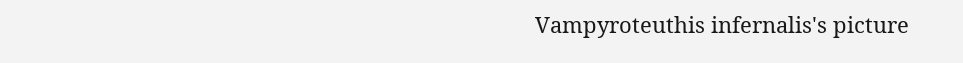Vampyroteuthis infernalis's picture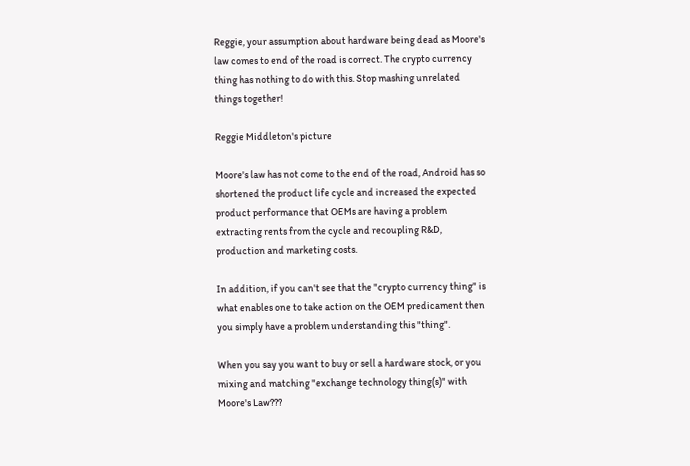Reggie, your assumption about hardware being dead as Moore's law comes to end of the road is correct. The crypto currency thing has nothing to do with this. Stop mashing unrelated things together!

Reggie Middleton's picture

Moore's law has not come to the end of the road, Android has so shortened the product life cycle and increased the expected product performance that OEMs are having a problem extracting rents from the cycle and recoupling R&D, production and marketing costs.

In addition, if you can't see that the "crypto currency thing" is what enables one to take action on the OEM predicament then you simply have a problem understanding this "thing".

When you say you want to buy or sell a hardware stock, or you mixing and matching "exchange technology thing(s)" with Moore's Law???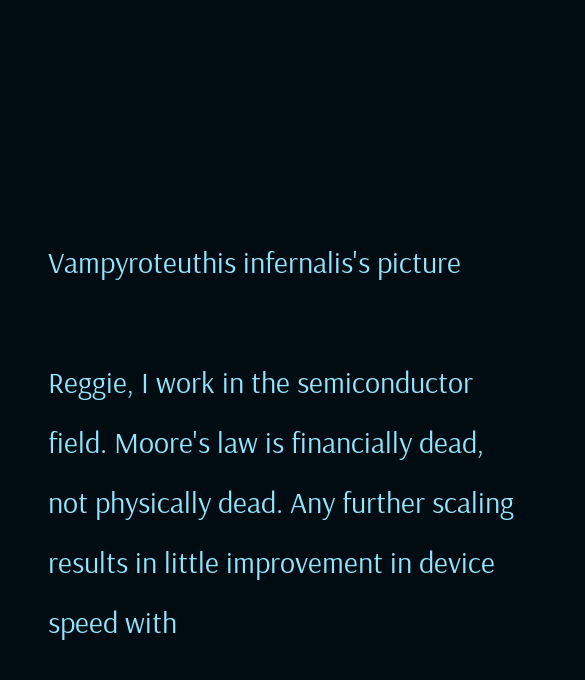Vampyroteuthis infernalis's picture

Reggie, I work in the semiconductor field. Moore's law is financially dead, not physically dead. Any further scaling results in little improvement in device speed with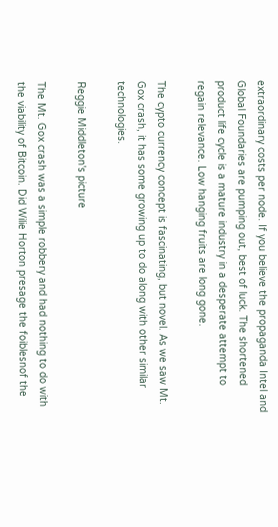extraordinary costs per node. If you believe the propaganda Intel and Global Foundaries are pumping out, best of luck. The shortened product life cycle is a mature industry in a desperate attempt to regain relevance. Low hanging fruits are long gone.

The cypto currency concept is fascinating, but novel. As we saw Mt. Gox crash, it has some growing up to do along with other similar technologies.

Reggie Middleton's picture

The Mt. Gox crash was a simple robbery and had nothing to do with the viability of Bitcoin. Did Wilie Horton presage the foiblesnof the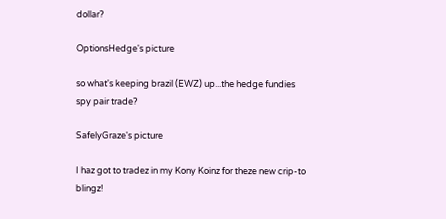dollar?

OptionsHedge's picture

so what's keeping brazil (EWZ) up...the hedge fundies spy pair trade?

SafelyGraze's picture

I haz got to tradez in my Kony Koinz for theze new crip-to blingz!